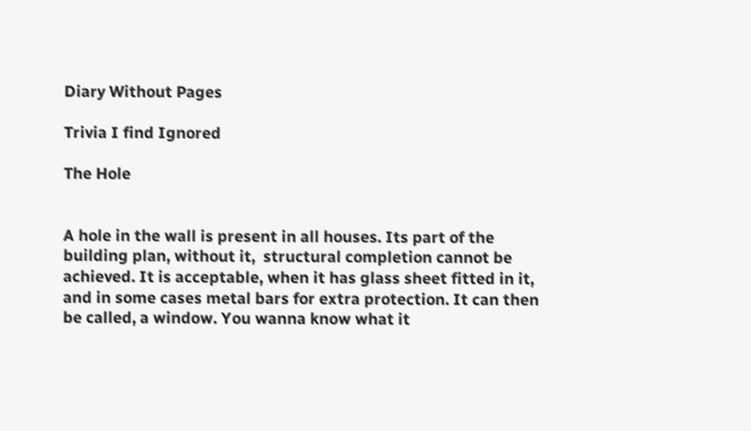Diary Without Pages

Trivia I find Ignored

The Hole


A hole in the wall is present in all houses. Its part of the building plan, without it,  structural completion cannot be achieved. It is acceptable, when it has glass sheet fitted in it, and in some cases metal bars for extra protection. It can then be called, a window. You wanna know what it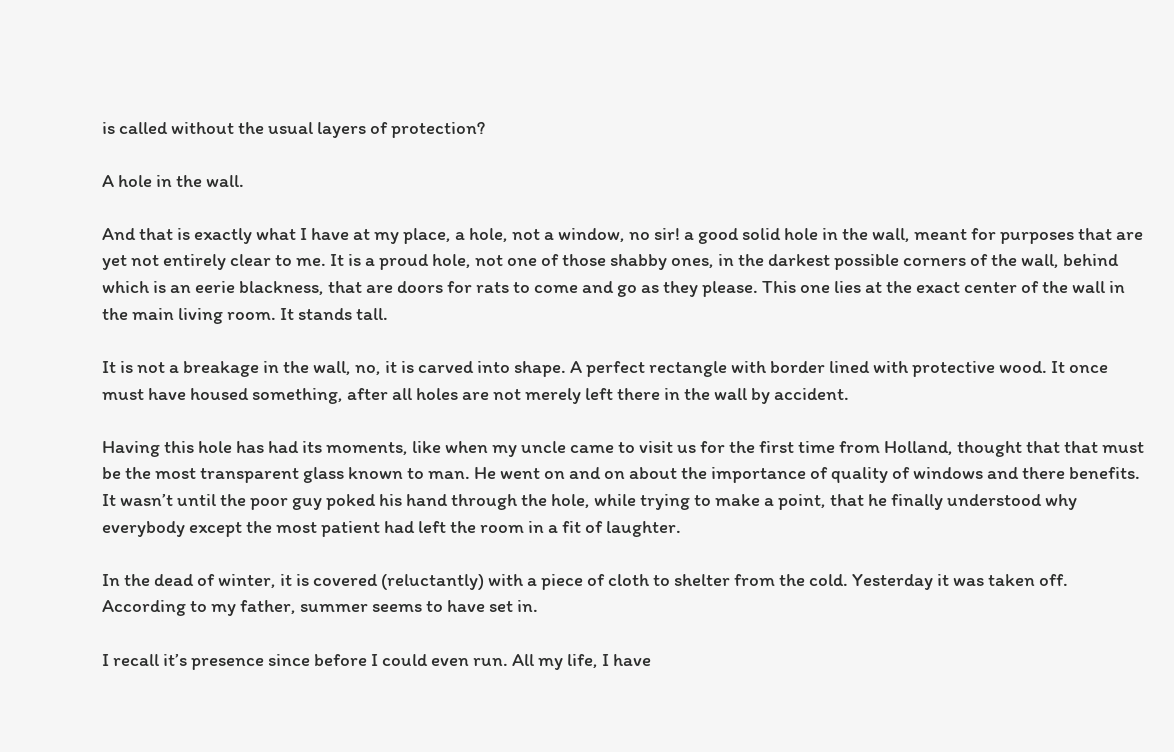is called without the usual layers of protection?

A hole in the wall.

And that is exactly what I have at my place, a hole, not a window, no sir! a good solid hole in the wall, meant for purposes that are yet not entirely clear to me. It is a proud hole, not one of those shabby ones, in the darkest possible corners of the wall, behind which is an eerie blackness, that are doors for rats to come and go as they please. This one lies at the exact center of the wall in the main living room. It stands tall.

It is not a breakage in the wall, no, it is carved into shape. A perfect rectangle with border lined with protective wood. It once must have housed something, after all holes are not merely left there in the wall by accident.

Having this hole has had its moments, like when my uncle came to visit us for the first time from Holland, thought that that must be the most transparent glass known to man. He went on and on about the importance of quality of windows and there benefits. It wasn’t until the poor guy poked his hand through the hole, while trying to make a point, that he finally understood why everybody except the most patient had left the room in a fit of laughter.

In the dead of winter, it is covered (reluctantly) with a piece of cloth to shelter from the cold. Yesterday it was taken off. According to my father, summer seems to have set in.

I recall it’s presence since before I could even run. All my life, I have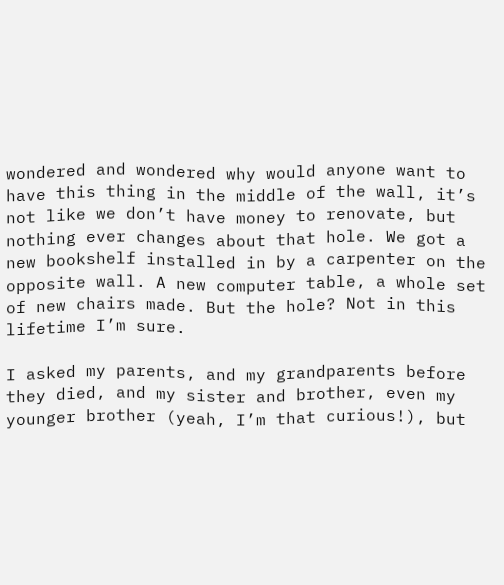wondered and wondered why would anyone want to have this thing in the middle of the wall, it’s not like we don’t have money to renovate, but nothing ever changes about that hole. We got a new bookshelf installed in by a carpenter on the opposite wall. A new computer table, a whole set of new chairs made. But the hole? Not in this lifetime I’m sure.

I asked my parents, and my grandparents before they died, and my sister and brother, even my younger brother (yeah, I’m that curious!), but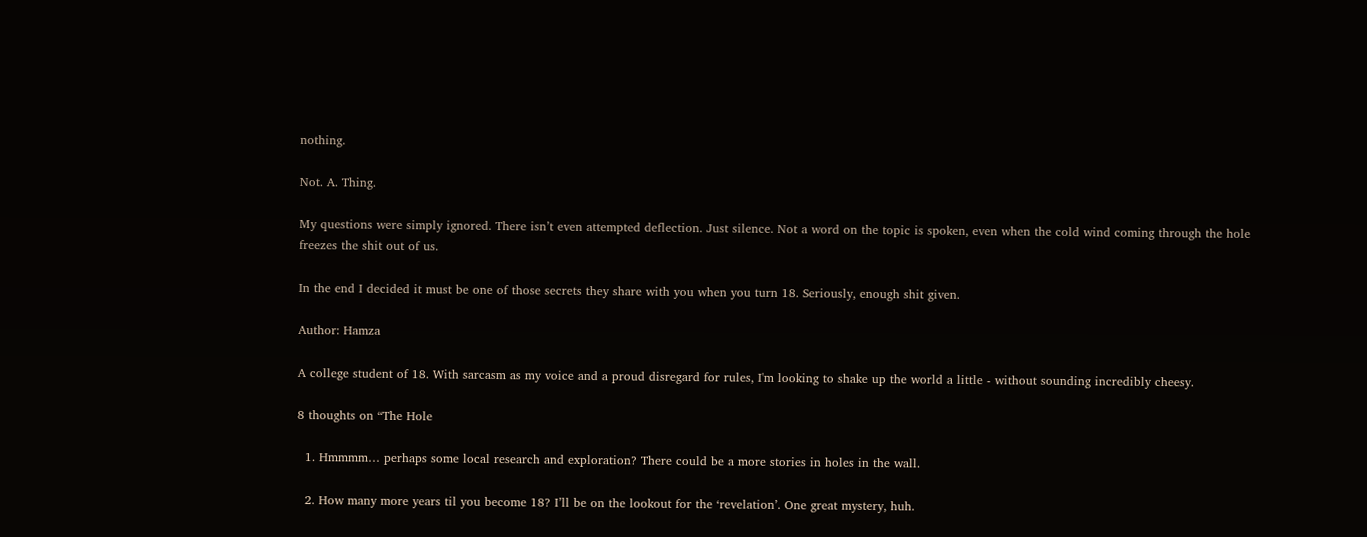nothing.

Not. A. Thing.

My questions were simply ignored. There isn’t even attempted deflection. Just silence. Not a word on the topic is spoken, even when the cold wind coming through the hole freezes the shit out of us.

In the end I decided it must be one of those secrets they share with you when you turn 18. Seriously, enough shit given.

Author: Hamza

A college student of 18. With sarcasm as my voice and a proud disregard for rules, I'm looking to shake up the world a little - without sounding incredibly cheesy.

8 thoughts on “The Hole

  1. Hmmmm… perhaps some local research and exploration? There could be a more stories in holes in the wall.

  2. How many more years til you become 18? I’ll be on the lookout for the ‘revelation’. One great mystery, huh.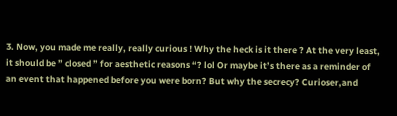3. Now, you made me really, really curious ! Why the heck is it there ? At the very least, it should be ” closed ” for aesthetic reasons “? lol Or maybe it’s there as a reminder of an event that happened before you were born? But why the secrecy? Curioser,and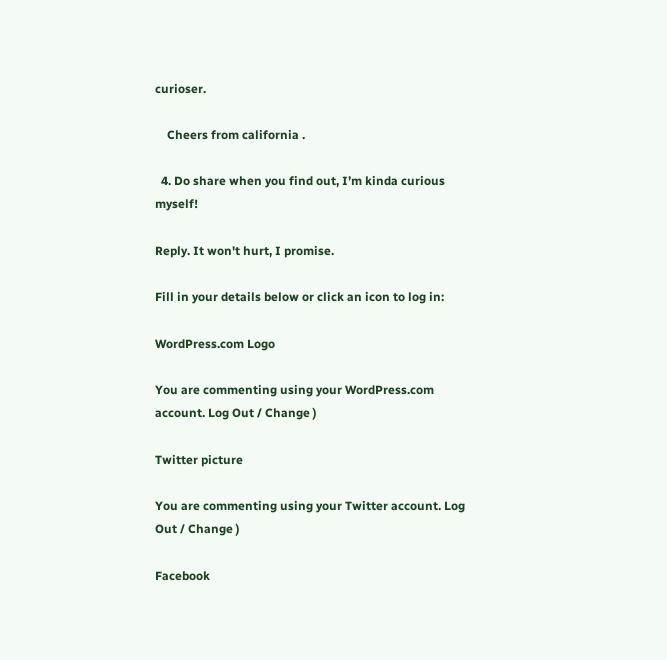curioser.

    Cheers from california .

  4. Do share when you find out, I’m kinda curious myself!

Reply. It won't hurt, I promise.

Fill in your details below or click an icon to log in:

WordPress.com Logo

You are commenting using your WordPress.com account. Log Out / Change )

Twitter picture

You are commenting using your Twitter account. Log Out / Change )

Facebook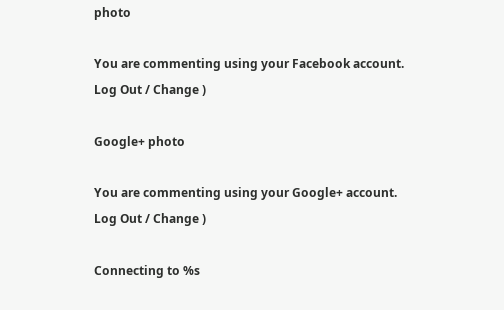photo

You are commenting using your Facebook account. Log Out / Change )

Google+ photo

You are commenting using your Google+ account. Log Out / Change )

Connecting to %s